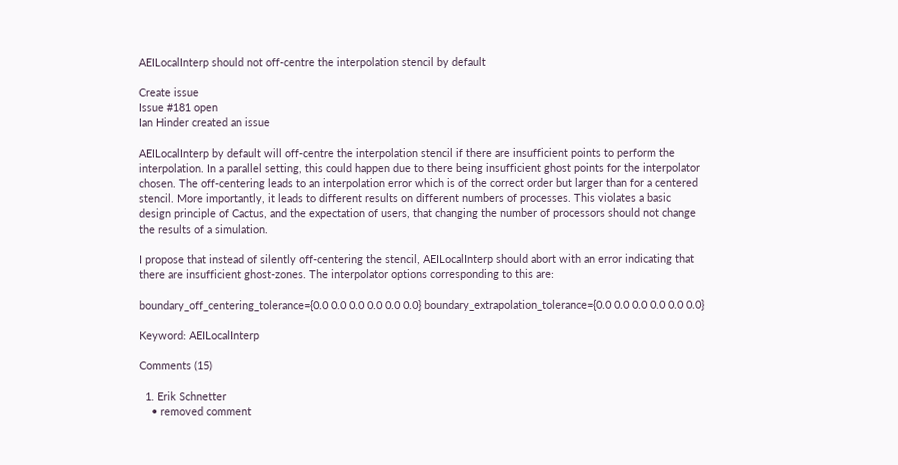AEILocalInterp should not off-centre the interpolation stencil by default

Create issue
Issue #181 open
Ian Hinder created an issue

AEILocalInterp by default will off-centre the interpolation stencil if there are insufficient points to perform the interpolation. In a parallel setting, this could happen due to there being insufficient ghost points for the interpolator chosen. The off-centering leads to an interpolation error which is of the correct order but larger than for a centered stencil. More importantly, it leads to different results on different numbers of processes. This violates a basic design principle of Cactus, and the expectation of users, that changing the number of processors should not change the results of a simulation.

I propose that instead of silently off-centering the stencil, AEILocalInterp should abort with an error indicating that there are insufficient ghost-zones. The interpolator options corresponding to this are:

boundary_off_centering_tolerance={0.0 0.0 0.0 0.0 0.0 0.0} boundary_extrapolation_tolerance={0.0 0.0 0.0 0.0 0.0 0.0}

Keyword: AEILocalInterp

Comments (15)

  1. Erik Schnetter
    • removed comment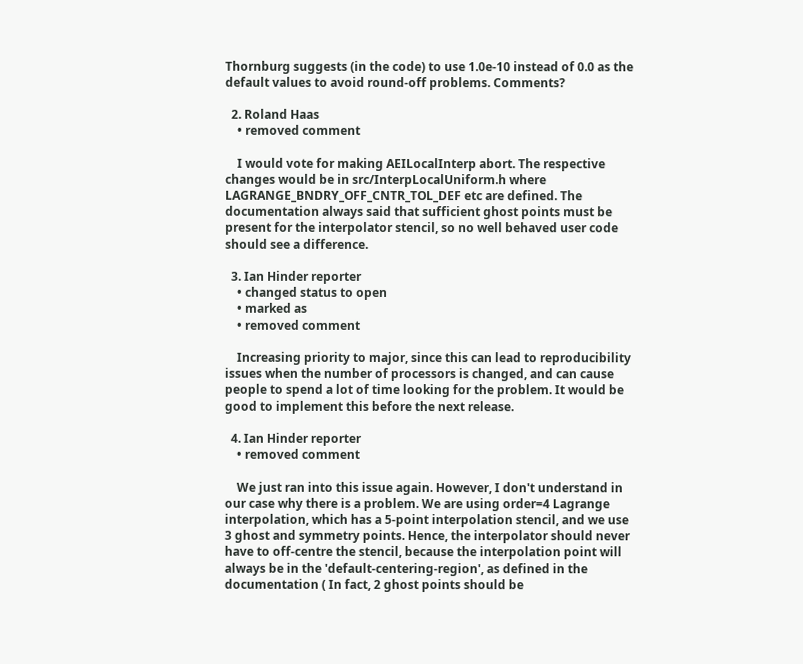Thornburg suggests (in the code) to use 1.0e-10 instead of 0.0 as the default values to avoid round-off problems. Comments?

  2. Roland Haas
    • removed comment

    I would vote for making AEILocalInterp abort. The respective changes would be in src/InterpLocalUniform.h where LAGRANGE_BNDRY_OFF_CNTR_TOL_DEF etc are defined. The documentation always said that sufficient ghost points must be present for the interpolator stencil, so no well behaved user code should see a difference.

  3. Ian Hinder reporter
    • changed status to open
    • marked as
    • removed comment

    Increasing priority to major, since this can lead to reproducibility issues when the number of processors is changed, and can cause people to spend a lot of time looking for the problem. It would be good to implement this before the next release.

  4. Ian Hinder reporter
    • removed comment

    We just ran into this issue again. However, I don't understand in our case why there is a problem. We are using order=4 Lagrange interpolation, which has a 5-point interpolation stencil, and we use 3 ghost and symmetry points. Hence, the interpolator should never have to off-centre the stencil, because the interpolation point will always be in the 'default-centering-region', as defined in the documentation ( In fact, 2 ghost points should be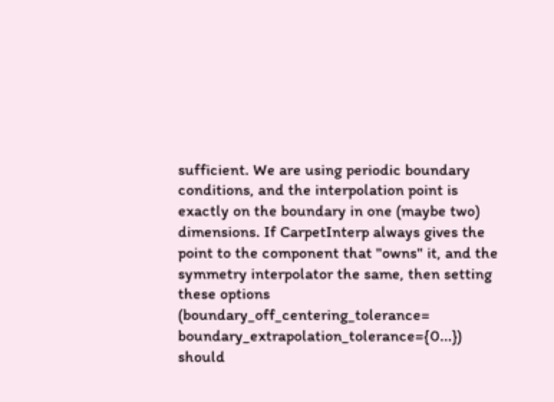sufficient. We are using periodic boundary conditions, and the interpolation point is exactly on the boundary in one (maybe two) dimensions. If CarpetInterp always gives the point to the component that "owns" it, and the symmetry interpolator the same, then setting these options (boundary_off_centering_tolerance= boundary_extrapolation_tolerance={0...}) should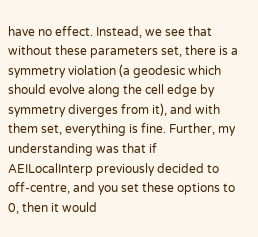have no effect. Instead, we see that without these parameters set, there is a symmetry violation (a geodesic which should evolve along the cell edge by symmetry diverges from it), and with them set, everything is fine. Further, my understanding was that if AEILocalInterp previously decided to off-centre, and you set these options to 0, then it would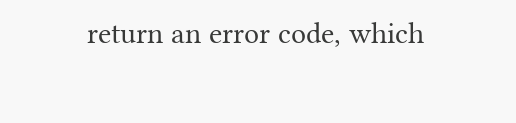return an error code, which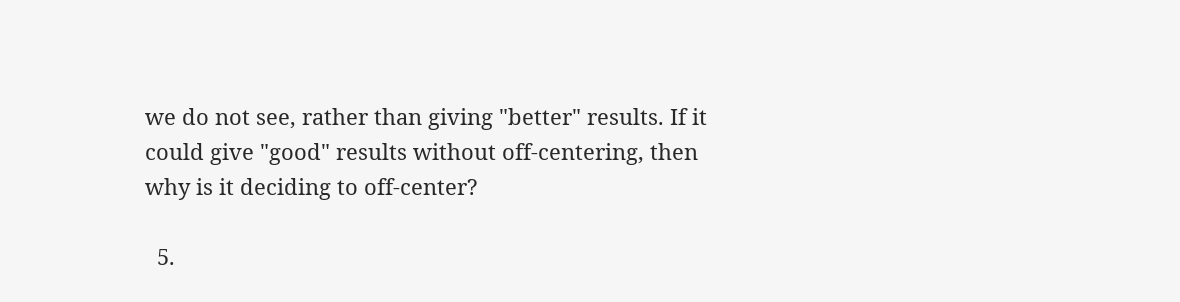we do not see, rather than giving "better" results. If it could give "good" results without off-centering, then why is it deciding to off-center?

  5.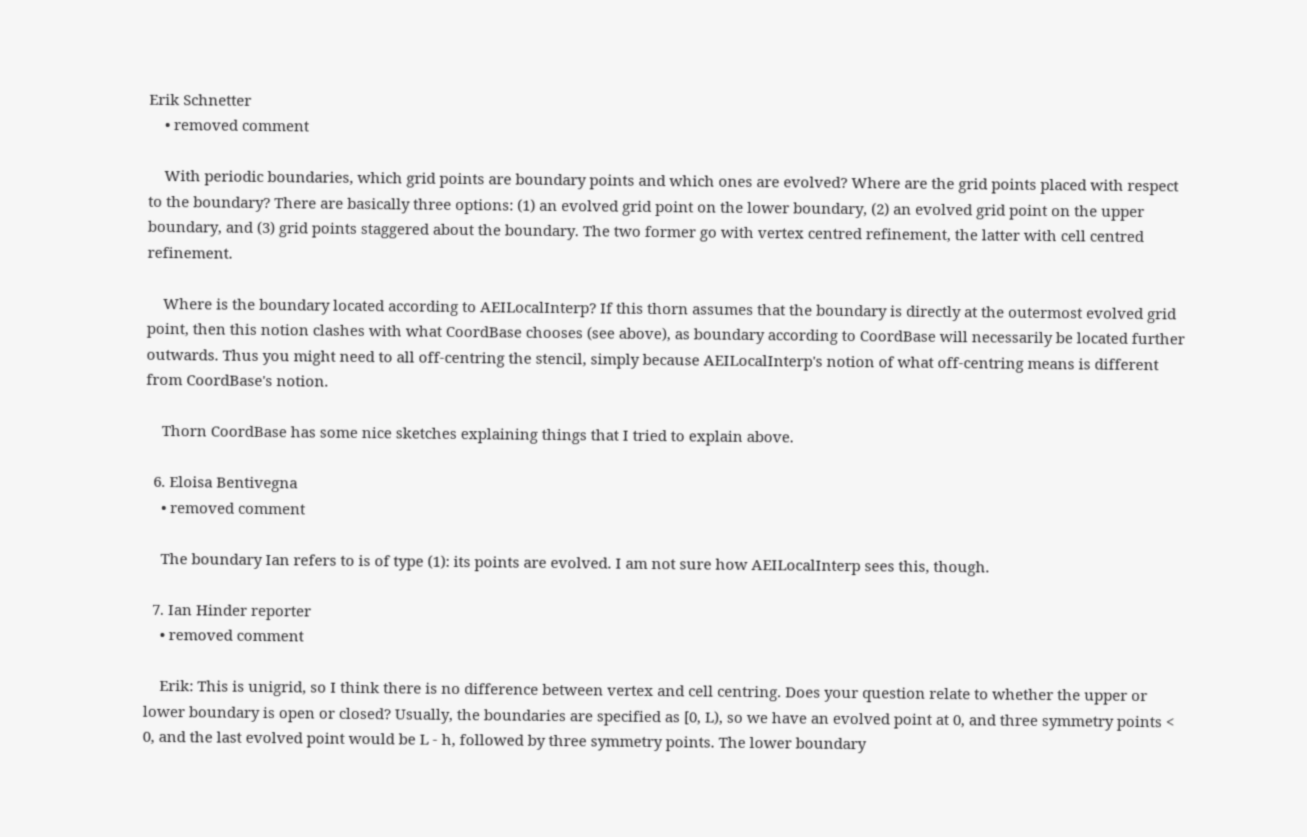Erik Schnetter
    • removed comment

    With periodic boundaries, which grid points are boundary points and which ones are evolved? Where are the grid points placed with respect to the boundary? There are basically three options: (1) an evolved grid point on the lower boundary, (2) an evolved grid point on the upper boundary, and (3) grid points staggered about the boundary. The two former go with vertex centred refinement, the latter with cell centred refinement.

    Where is the boundary located according to AEILocalInterp? If this thorn assumes that the boundary is directly at the outermost evolved grid point, then this notion clashes with what CoordBase chooses (see above), as boundary according to CoordBase will necessarily be located further outwards. Thus you might need to all off-centring the stencil, simply because AEILocalInterp's notion of what off-centring means is different from CoordBase's notion.

    Thorn CoordBase has some nice sketches explaining things that I tried to explain above.

  6. Eloisa Bentivegna
    • removed comment

    The boundary Ian refers to is of type (1): its points are evolved. I am not sure how AEILocalInterp sees this, though.

  7. Ian Hinder reporter
    • removed comment

    Erik: This is unigrid, so I think there is no difference between vertex and cell centring. Does your question relate to whether the upper or lower boundary is open or closed? Usually, the boundaries are specified as [0, L), so we have an evolved point at 0, and three symmetry points < 0, and the last evolved point would be L - h, followed by three symmetry points. The lower boundary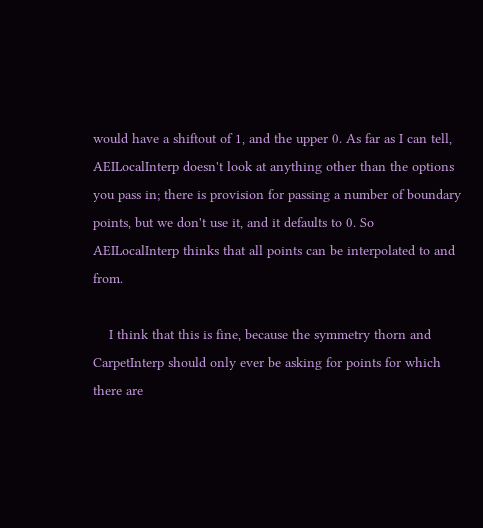would have a shiftout of 1, and the upper 0. As far as I can tell, AEILocalInterp doesn't look at anything other than the options you pass in; there is provision for passing a number of boundary points, but we don't use it, and it defaults to 0. So AEILocalInterp thinks that all points can be interpolated to and from.

    I think that this is fine, because the symmetry thorn and CarpetInterp should only ever be asking for points for which there are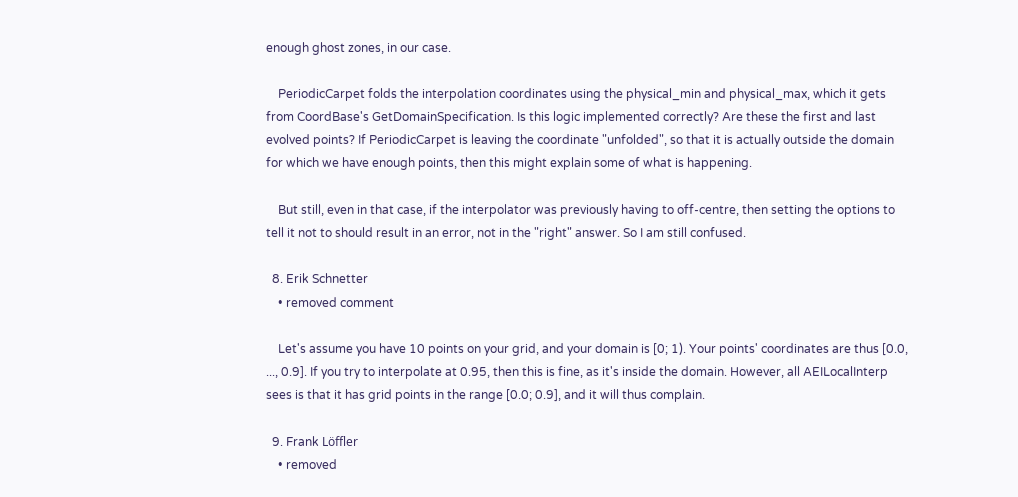enough ghost zones, in our case.

    PeriodicCarpet folds the interpolation coordinates using the physical_min and physical_max, which it gets from CoordBase's GetDomainSpecification. Is this logic implemented correctly? Are these the first and last evolved points? If PeriodicCarpet is leaving the coordinate "unfolded", so that it is actually outside the domain for which we have enough points, then this might explain some of what is happening.

    But still, even in that case, if the interpolator was previously having to off-centre, then setting the options to tell it not to should result in an error, not in the "right" answer. So I am still confused.

  8. Erik Schnetter
    • removed comment

    Let's assume you have 10 points on your grid, and your domain is [0; 1). Your points' coordinates are thus [0.0, ..., 0.9]. If you try to interpolate at 0.95, then this is fine, as it's inside the domain. However, all AEILocalInterp sees is that it has grid points in the range [0.0; 0.9], and it will thus complain.

  9. Frank Löffler
    • removed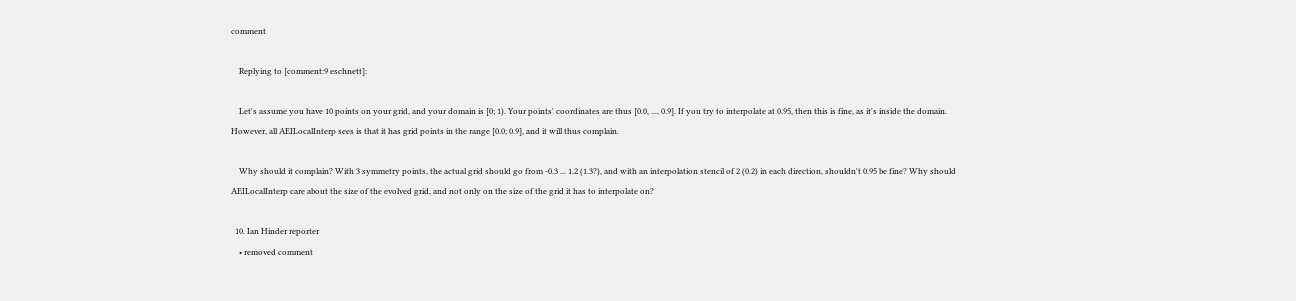comment

    Replying to [comment:9 eschnett]:

    Let's assume you have 10 points on your grid, and your domain is [0; 1). Your points' coordinates are thus [0.0, ..., 0.9]. If you try to interpolate at 0.95, then this is fine, as it's inside the domain. However, all AEILocalInterp sees is that it has grid points in the range [0.0; 0.9], and it will thus complain.

    Why should it complain? With 3 symmetry points, the actual grid should go from -0.3 ... 1.2 (1.3?), and with an interpolation stencil of 2 (0.2) in each direction, shouldn't 0.95 be fine? Why should AEILocalInterp care about the size of the evolved grid, and not only on the size of the grid it has to interpolate on?

  10. Ian Hinder reporter
    • removed comment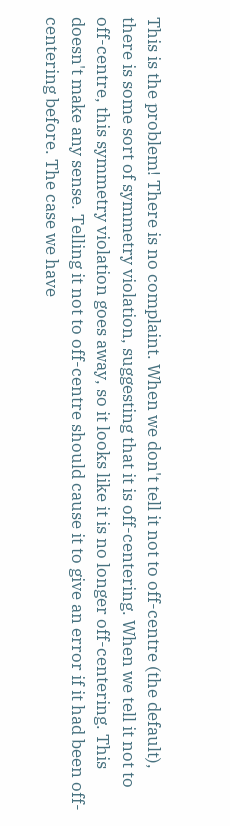This is the problem! There is no complaint. When we don't tell it not to off-centre (the default), there is some sort of symmetry violation, suggesting that it is off-centering. When we tell it not to off-centre, this symmetry violation goes away, so it looks like it is no longer off-centering. This doesn't make any sense. Telling it not to off-centre should cause it to give an error if it had been off-centering before. The case we have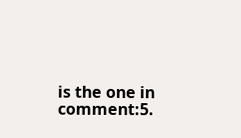is the one in comment:5.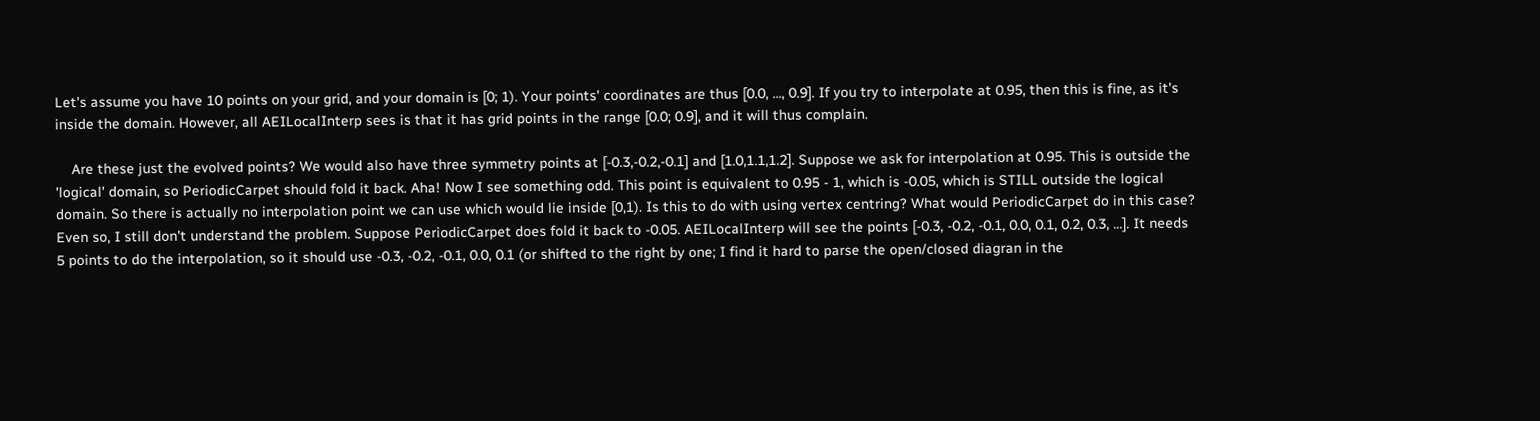Let's assume you have 10 points on your grid, and your domain is [0; 1). Your points' coordinates are thus [0.0, ..., 0.9]. If you try to interpolate at 0.95, then this is fine, as it's inside the domain. However, all AEILocalInterp sees is that it has grid points in the range [0.0; 0.9], and it will thus complain.

    Are these just the evolved points? We would also have three symmetry points at [-0.3,-0.2,-0.1] and [1.0,1.1,1.2]. Suppose we ask for interpolation at 0.95. This is outside the 'logical' domain, so PeriodicCarpet should fold it back. Aha! Now I see something odd. This point is equivalent to 0.95 - 1, which is -0.05, which is STILL outside the logical domain. So there is actually no interpolation point we can use which would lie inside [0,1). Is this to do with using vertex centring? What would PeriodicCarpet do in this case? Even so, I still don't understand the problem. Suppose PeriodicCarpet does fold it back to -0.05. AEILocalInterp will see the points [-0.3, -0.2, -0.1, 0.0, 0.1, 0.2, 0.3, ...]. It needs 5 points to do the interpolation, so it should use -0.3, -0.2, -0.1, 0.0, 0.1 (or shifted to the right by one; I find it hard to parse the open/closed diagran in the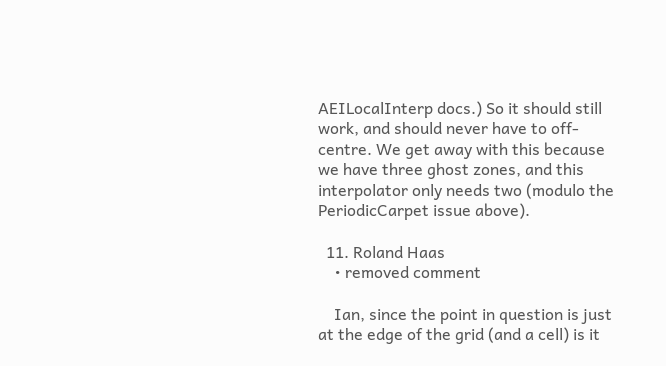AEILocalInterp docs.) So it should still work, and should never have to off-centre. We get away with this because we have three ghost zones, and this interpolator only needs two (modulo the PeriodicCarpet issue above).

  11. Roland Haas
    • removed comment

    Ian, since the point in question is just at the edge of the grid (and a cell) is it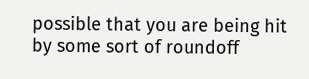possible that you are being hit by some sort of roundoff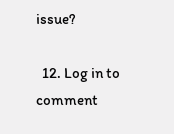issue?

  12. Log in to comment